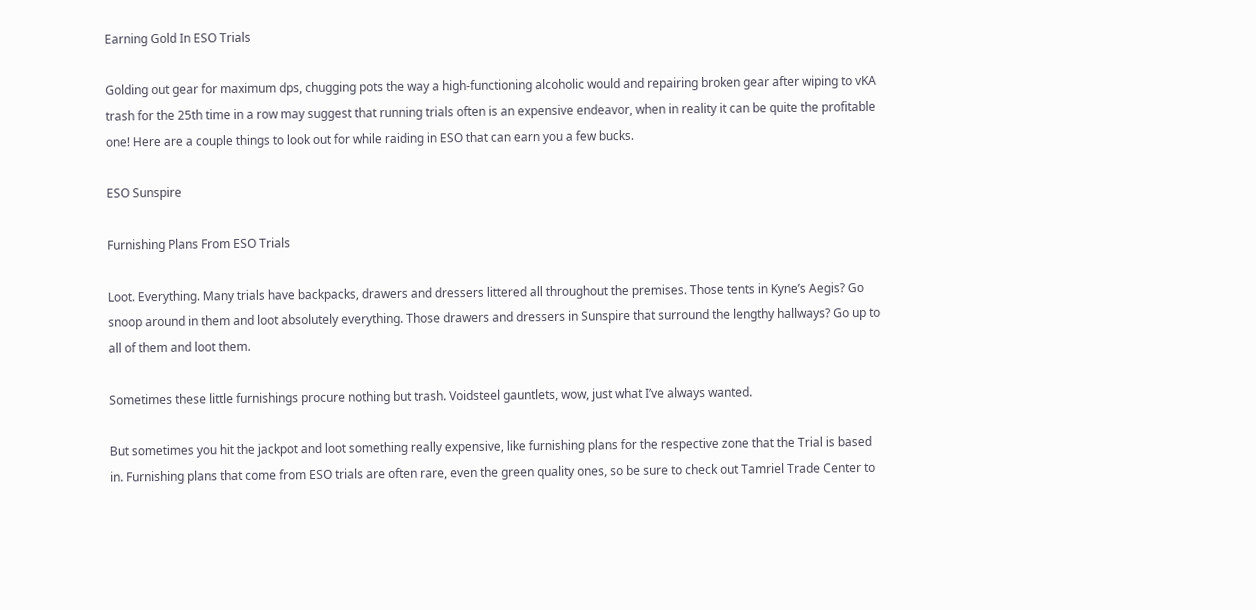Earning Gold In ESO Trials

Golding out gear for maximum dps, chugging pots the way a high-functioning alcoholic would and repairing broken gear after wiping to vKA trash for the 25th time in a row may suggest that running trials often is an expensive endeavor, when in reality it can be quite the profitable one! Here are a couple things to look out for while raiding in ESO that can earn you a few bucks.

ESO Sunspire

Furnishing Plans From ESO Trials

Loot. Everything. Many trials have backpacks, drawers and dressers littered all throughout the premises. Those tents in Kyne’s Aegis? Go snoop around in them and loot absolutely everything. Those drawers and dressers in Sunspire that surround the lengthy hallways? Go up to all of them and loot them.

Sometimes these little furnishings procure nothing but trash. Voidsteel gauntlets, wow, just what I’ve always wanted.

But sometimes you hit the jackpot and loot something really expensive, like furnishing plans for the respective zone that the Trial is based in. Furnishing plans that come from ESO trials are often rare, even the green quality ones, so be sure to check out Tamriel Trade Center to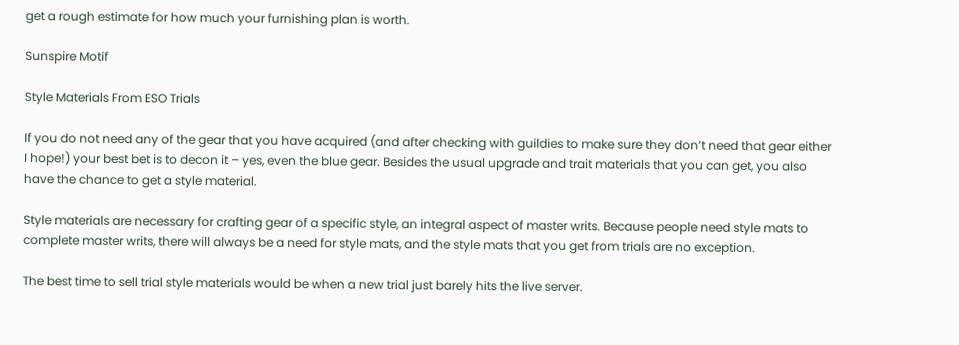get a rough estimate for how much your furnishing plan is worth.

Sunspire Motif

Style Materials From ESO Trials

If you do not need any of the gear that you have acquired (and after checking with guildies to make sure they don’t need that gear either I hope!) your best bet is to decon it – yes, even the blue gear. Besides the usual upgrade and trait materials that you can get, you also have the chance to get a style material.

Style materials are necessary for crafting gear of a specific style, an integral aspect of master writs. Because people need style mats to complete master writs, there will always be a need for style mats, and the style mats that you get from trials are no exception.

The best time to sell trial style materials would be when a new trial just barely hits the live server.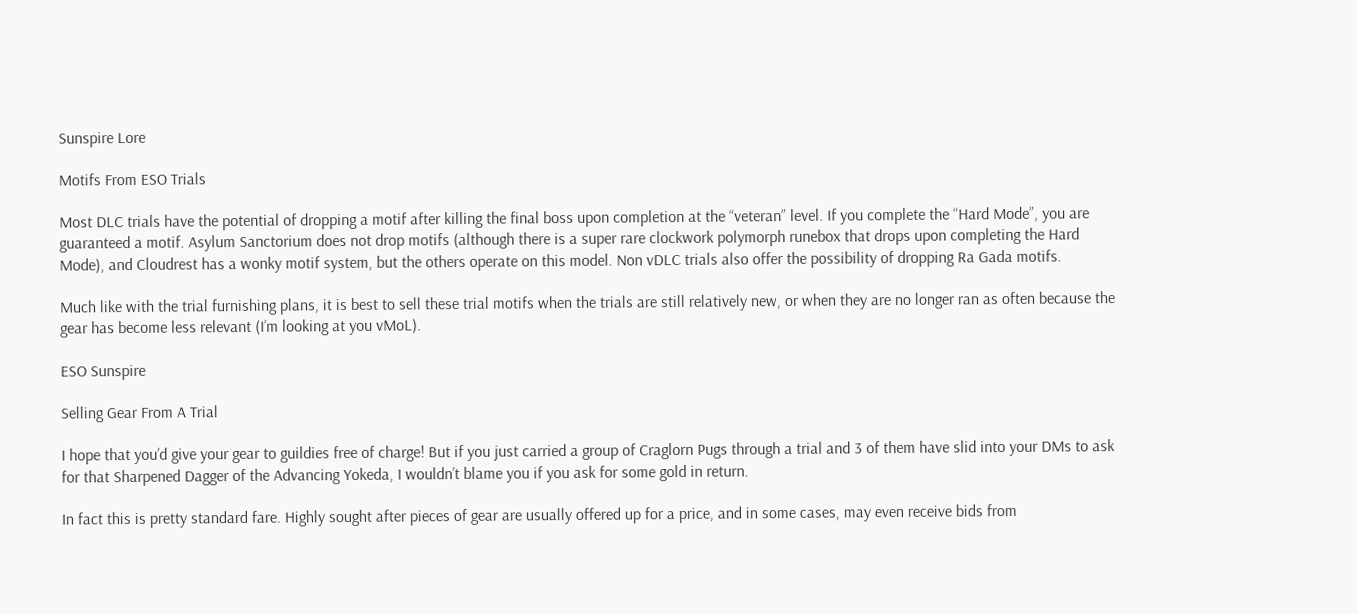Sunspire Lore

Motifs From ESO Trials

Most DLC trials have the potential of dropping a motif after killing the final boss upon completion at the “veteran” level. If you complete the “Hard Mode”, you are guaranteed a motif. Asylum Sanctorium does not drop motifs (although there is a super rare clockwork polymorph runebox that drops upon completing the Hard Mode), and Cloudrest has a wonky motif system, but the others operate on this model. Non vDLC trials also offer the possibility of dropping Ra Gada motifs.

Much like with the trial furnishing plans, it is best to sell these trial motifs when the trials are still relatively new, or when they are no longer ran as often because the gear has become less relevant (I’m looking at you vMoL).

ESO Sunspire

Selling Gear From A Trial

I hope that you’d give your gear to guildies free of charge! But if you just carried a group of Craglorn Pugs through a trial and 3 of them have slid into your DMs to ask for that Sharpened Dagger of the Advancing Yokeda, I wouldn’t blame you if you ask for some gold in return.

In fact this is pretty standard fare. Highly sought after pieces of gear are usually offered up for a price, and in some cases, may even receive bids from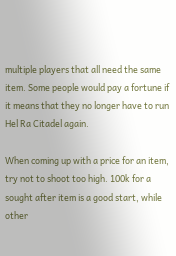multiple players that all need the same item. Some people would pay a fortune if it means that they no longer have to run Hel Ra Citadel again.

When coming up with a price for an item, try not to shoot too high. 100k for a sought after item is a good start, while other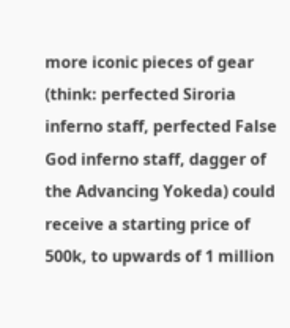more iconic pieces of gear (think: perfected Siroria inferno staff, perfected False God inferno staff, dagger of the Advancing Yokeda) could receive a starting price of 500k, to upwards of 1 million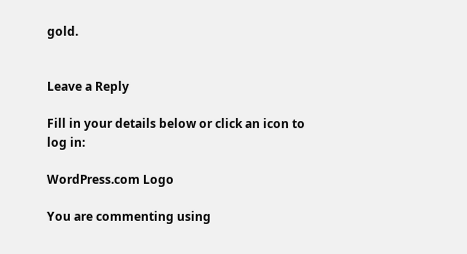gold.


Leave a Reply

Fill in your details below or click an icon to log in:

WordPress.com Logo

You are commenting using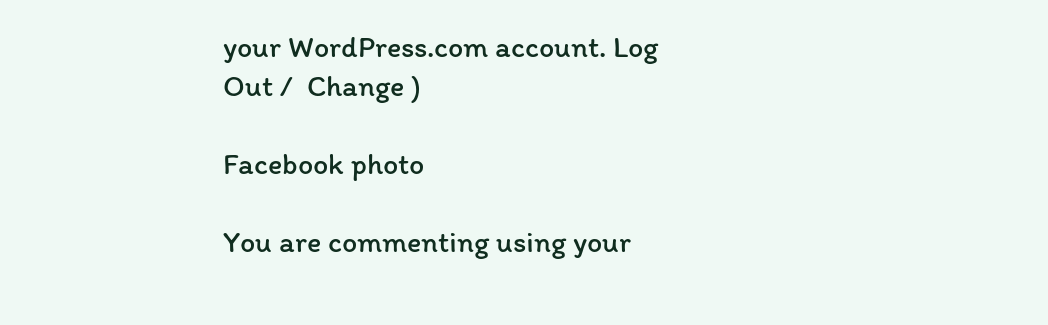your WordPress.com account. Log Out /  Change )

Facebook photo

You are commenting using your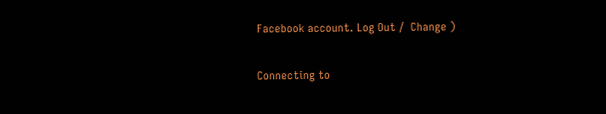Facebook account. Log Out /  Change )

Connecting to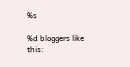%s

%d bloggers like this: